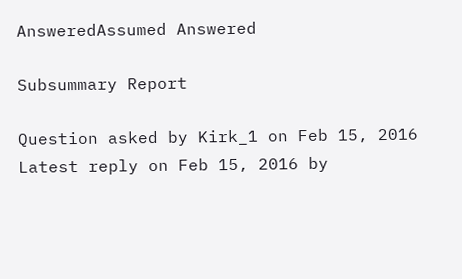AnsweredAssumed Answered

Subsummary Report

Question asked by Kirk_1 on Feb 15, 2016
Latest reply on Feb 15, 2016 by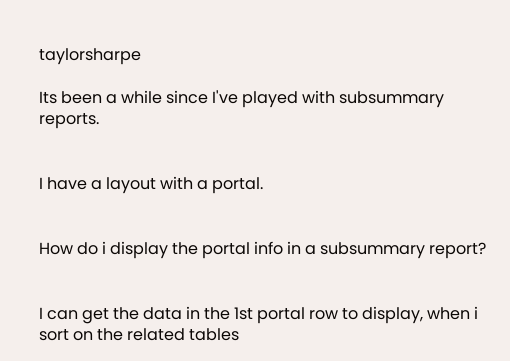taylorsharpe

Its been a while since I've played with subsummary reports.


I have a layout with a portal.


How do i display the portal info in a subsummary report?


I can get the data in the 1st portal row to display, when i sort on the related tables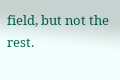field, but not the rest.